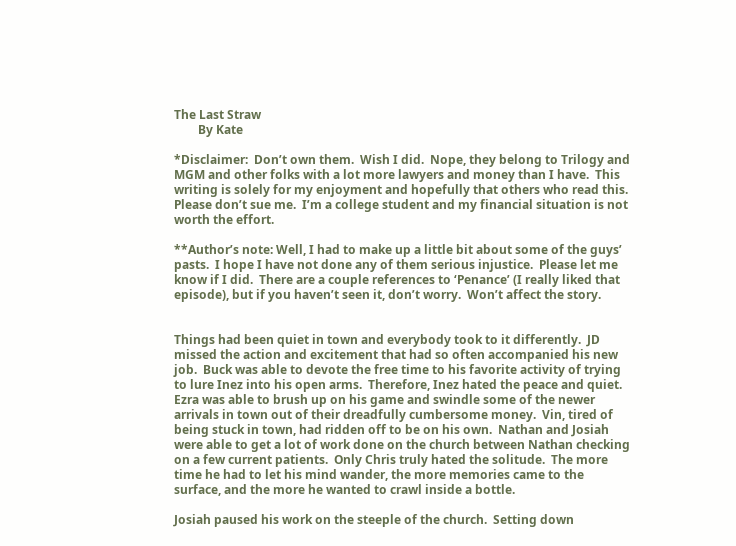The Last Straw
        By Kate

*Disclaimer:  Don’t own them.  Wish I did.  Nope, they belong to Trilogy and MGM and other folks with a lot more lawyers and money than I have.  This writing is solely for my enjoyment and hopefully that others who read this.  Please don’t sue me.  I’m a college student and my financial situation is not worth the effort.

**Author’s note: Well, I had to make up a little bit about some of the guys’ pasts.  I hope I have not done any of them serious injustice.  Please let me know if I did.  There are a couple references to ‘Penance’ (I really liked that episode), but if you haven’t seen it, don’t worry.  Won’t affect the story.


Things had been quiet in town and everybody took to it differently.  JD missed the action and excitement that had so often accompanied his new job.  Buck was able to devote the free time to his favorite activity of trying to lure Inez into his open arms.  Therefore, Inez hated the peace and quiet.  Ezra was able to brush up on his game and swindle some of the newer arrivals in town out of their dreadfully cumbersome money.  Vin, tired of being stuck in town, had ridden off to be on his own.  Nathan and Josiah were able to get a lot of work done on the church between Nathan checking on a few current patients.  Only Chris truly hated the solitude.  The more time he had to let his mind wander, the more memories came to the surface, and the more he wanted to crawl inside a bottle.

Josiah paused his work on the steeple of the church.  Setting down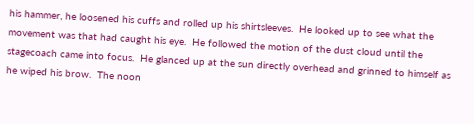his hammer, he loosened his cuffs and rolled up his shirtsleeves.  He looked up to see what the movement was that had caught his eye.  He followed the motion of the dust cloud until the stagecoach came into focus.  He glanced up at the sun directly overhead and grinned to himself as he wiped his brow.  The noon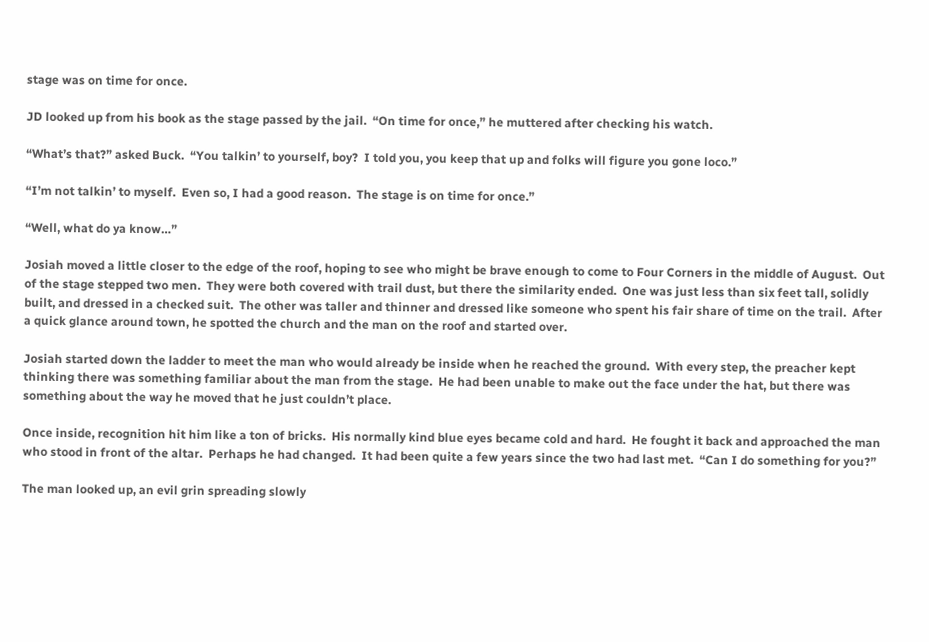stage was on time for once.

JD looked up from his book as the stage passed by the jail.  “On time for once,” he muttered after checking his watch.

“What’s that?” asked Buck.  “You talkin’ to yourself, boy?  I told you, you keep that up and folks will figure you gone loco.”

“I’m not talkin’ to myself.  Even so, I had a good reason.  The stage is on time for once.”

“Well, what do ya know…”

Josiah moved a little closer to the edge of the roof, hoping to see who might be brave enough to come to Four Corners in the middle of August.  Out of the stage stepped two men.  They were both covered with trail dust, but there the similarity ended.  One was just less than six feet tall, solidly built, and dressed in a checked suit.  The other was taller and thinner and dressed like someone who spent his fair share of time on the trail.  After a quick glance around town, he spotted the church and the man on the roof and started over.

Josiah started down the ladder to meet the man who would already be inside when he reached the ground.  With every step, the preacher kept thinking there was something familiar about the man from the stage.  He had been unable to make out the face under the hat, but there was something about the way he moved that he just couldn’t place.

Once inside, recognition hit him like a ton of bricks.  His normally kind blue eyes became cold and hard.  He fought it back and approached the man who stood in front of the altar.  Perhaps he had changed.  It had been quite a few years since the two had last met.  “Can I do something for you?”

The man looked up, an evil grin spreading slowly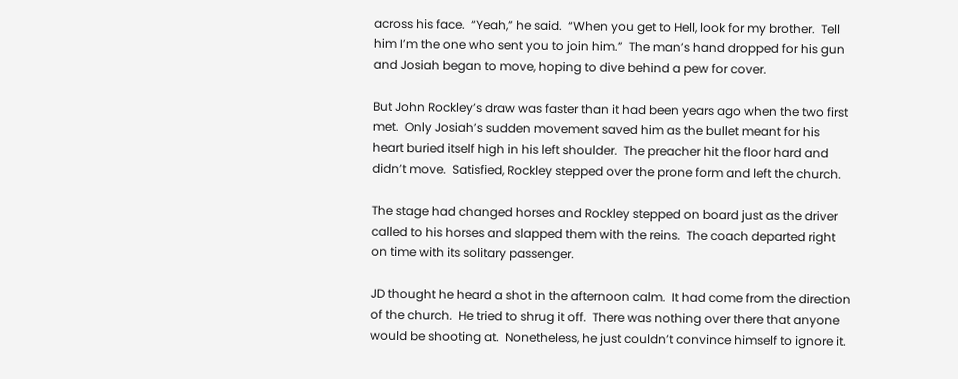across his face.  “Yeah,” he said.  “When you get to Hell, look for my brother.  Tell him I’m the one who sent you to join him.”  The man’s hand dropped for his gun and Josiah began to move, hoping to dive behind a pew for cover.

But John Rockley’s draw was faster than it had been years ago when the two first met.  Only Josiah’s sudden movement saved him as the bullet meant for his heart buried itself high in his left shoulder.  The preacher hit the floor hard and didn’t move.  Satisfied, Rockley stepped over the prone form and left the church.

The stage had changed horses and Rockley stepped on board just as the driver called to his horses and slapped them with the reins.  The coach departed right on time with its solitary passenger.

JD thought he heard a shot in the afternoon calm.  It had come from the direction of the church.  He tried to shrug it off.  There was nothing over there that anyone would be shooting at.  Nonetheless, he just couldn’t convince himself to ignore it.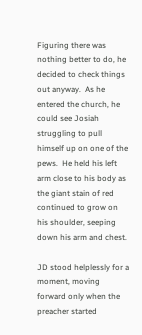Figuring there was nothing better to do, he decided to check things out anyway.  As he entered the church, he could see Josiah struggling to pull himself up on one of the pews.  He held his left arm close to his body as the giant stain of red continued to grow on his shoulder, seeping down his arm and chest.

JD stood helplessly for a moment, moving forward only when the preacher started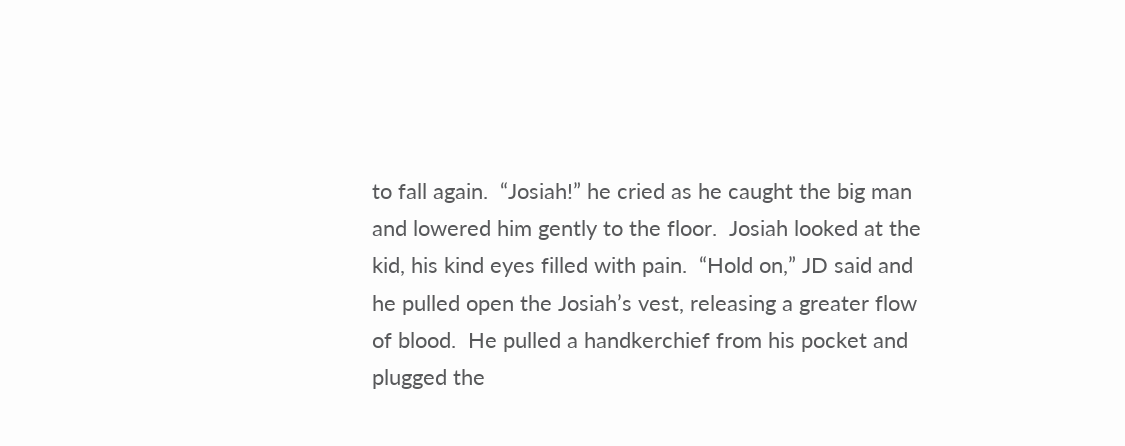to fall again.  “Josiah!” he cried as he caught the big man and lowered him gently to the floor.  Josiah looked at the kid, his kind eyes filled with pain.  “Hold on,” JD said and he pulled open the Josiah’s vest, releasing a greater flow of blood.  He pulled a handkerchief from his pocket and plugged the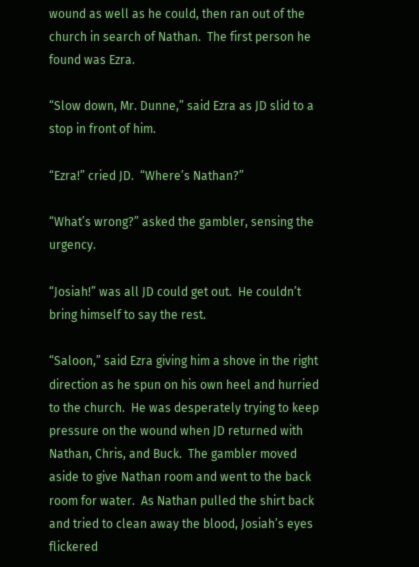wound as well as he could, then ran out of the church in search of Nathan.  The first person he found was Ezra.

“Slow down, Mr. Dunne,” said Ezra as JD slid to a stop in front of him.

“Ezra!” cried JD.  “Where’s Nathan?”

“What’s wrong?” asked the gambler, sensing the urgency.

“Josiah!” was all JD could get out.  He couldn’t bring himself to say the rest.

“Saloon,” said Ezra giving him a shove in the right direction as he spun on his own heel and hurried to the church.  He was desperately trying to keep pressure on the wound when JD returned with Nathan, Chris, and Buck.  The gambler moved aside to give Nathan room and went to the back room for water.  As Nathan pulled the shirt back and tried to clean away the blood, Josiah’s eyes flickered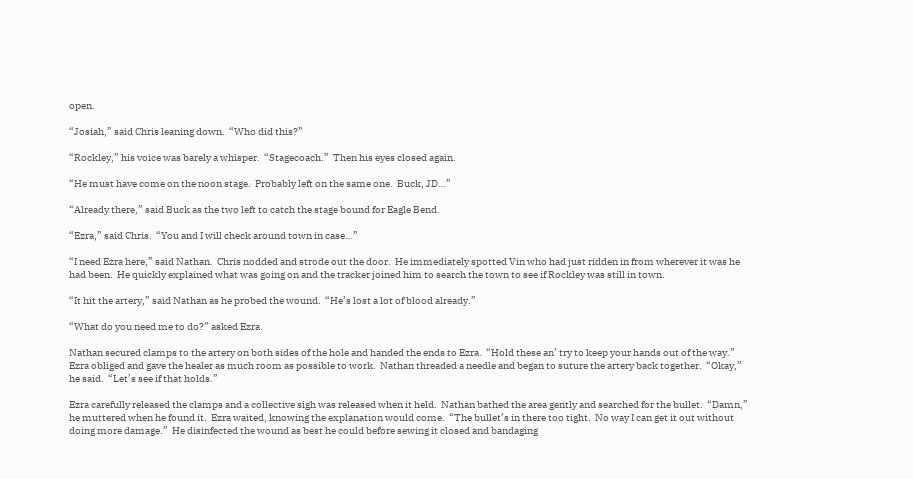open.

“Josiah,” said Chris leaning down.  “Who did this?”

“Rockley,” his voice was barely a whisper.  “Stagecoach.”  Then his eyes closed again.

“He must have come on the noon stage.  Probably left on the same one.  Buck, JD…”

“Already there,” said Buck as the two left to catch the stage bound for Eagle Bend.

“Ezra,” said Chris.  “You and I will check around town in case…”

“I need Ezra here,” said Nathan.  Chris nodded and strode out the door.  He immediately spotted Vin who had just ridden in from wherever it was he had been.  He quickly explained what was going on and the tracker joined him to search the town to see if Rockley was still in town.

“It hit the artery,” said Nathan as he probed the wound.  “He’s lost a lot of blood already.”

“What do you need me to do?” asked Ezra.

Nathan secured clamps to the artery on both sides of the hole and handed the ends to Ezra.  “Hold these an’ try to keep your hands out of the way.”  Ezra obliged and gave the healer as much room as possible to work.  Nathan threaded a needle and began to suture the artery back together.  “Okay,” he said.  “Let’s see if that holds.”

Ezra carefully released the clamps and a collective sigh was released when it held.  Nathan bathed the area gently and searched for the bullet.  “Damn,” he muttered when he found it.  Ezra waited, knowing the explanation would come.  “The bullet’s in there too tight.  No way I can get it out without doing more damage.”  He disinfected the wound as best he could before sewing it closed and bandaging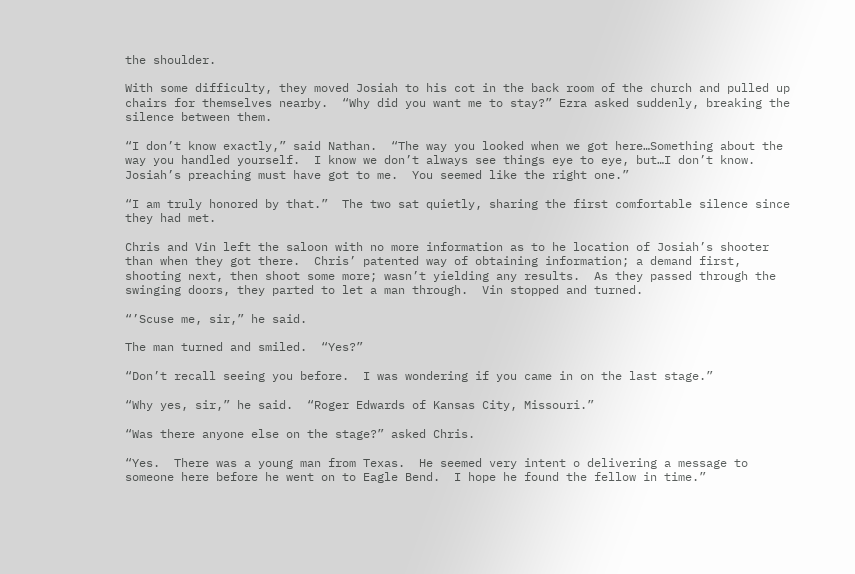the shoulder.

With some difficulty, they moved Josiah to his cot in the back room of the church and pulled up chairs for themselves nearby.  “Why did you want me to stay?” Ezra asked suddenly, breaking the silence between them.

“I don’t know exactly,” said Nathan.  “The way you looked when we got here…Something about the way you handled yourself.  I know we don’t always see things eye to eye, but…I don’t know.  Josiah’s preaching must have got to me.  You seemed like the right one.”

“I am truly honored by that.”  The two sat quietly, sharing the first comfortable silence since they had met.

Chris and Vin left the saloon with no more information as to he location of Josiah’s shooter than when they got there.  Chris’ patented way of obtaining information; a demand first, shooting next, then shoot some more; wasn’t yielding any results.  As they passed through the swinging doors, they parted to let a man through.  Vin stopped and turned.

“’Scuse me, sir,” he said.

The man turned and smiled.  “Yes?”

“Don’t recall seeing you before.  I was wondering if you came in on the last stage.”

“Why yes, sir,” he said.  “Roger Edwards of Kansas City, Missouri.”

“Was there anyone else on the stage?” asked Chris.

“Yes.  There was a young man from Texas.  He seemed very intent o delivering a message to someone here before he went on to Eagle Bend.  I hope he found the fellow in time.”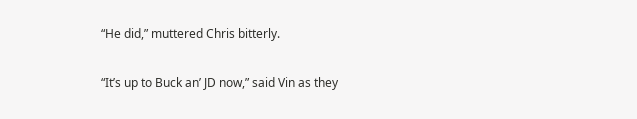“He did,” muttered Chris bitterly.

“It’s up to Buck an’ JD now,” said Vin as they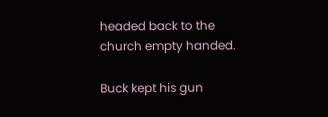headed back to the church empty handed.

Buck kept his gun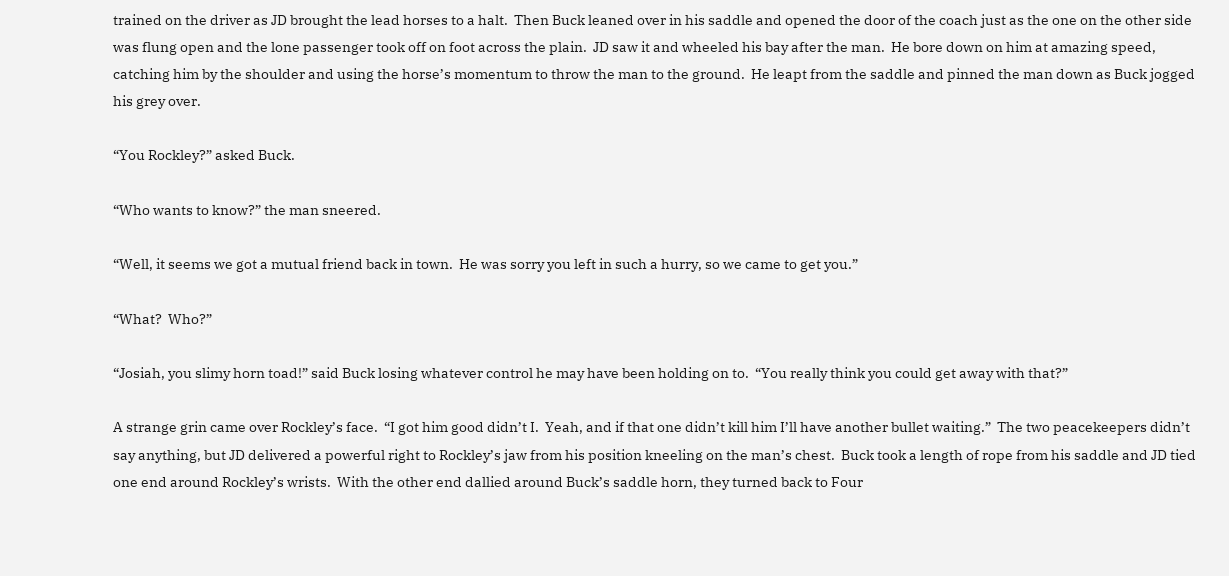trained on the driver as JD brought the lead horses to a halt.  Then Buck leaned over in his saddle and opened the door of the coach just as the one on the other side was flung open and the lone passenger took off on foot across the plain.  JD saw it and wheeled his bay after the man.  He bore down on him at amazing speed, catching him by the shoulder and using the horse’s momentum to throw the man to the ground.  He leapt from the saddle and pinned the man down as Buck jogged his grey over.

“You Rockley?” asked Buck.

“Who wants to know?” the man sneered.

“Well, it seems we got a mutual friend back in town.  He was sorry you left in such a hurry, so we came to get you.”

“What?  Who?”

“Josiah, you slimy horn toad!” said Buck losing whatever control he may have been holding on to.  “You really think you could get away with that?”

A strange grin came over Rockley’s face.  “I got him good didn’t I.  Yeah, and if that one didn’t kill him I’ll have another bullet waiting.”  The two peacekeepers didn’t say anything, but JD delivered a powerful right to Rockley’s jaw from his position kneeling on the man’s chest.  Buck took a length of rope from his saddle and JD tied one end around Rockley’s wrists.  With the other end dallied around Buck’s saddle horn, they turned back to Four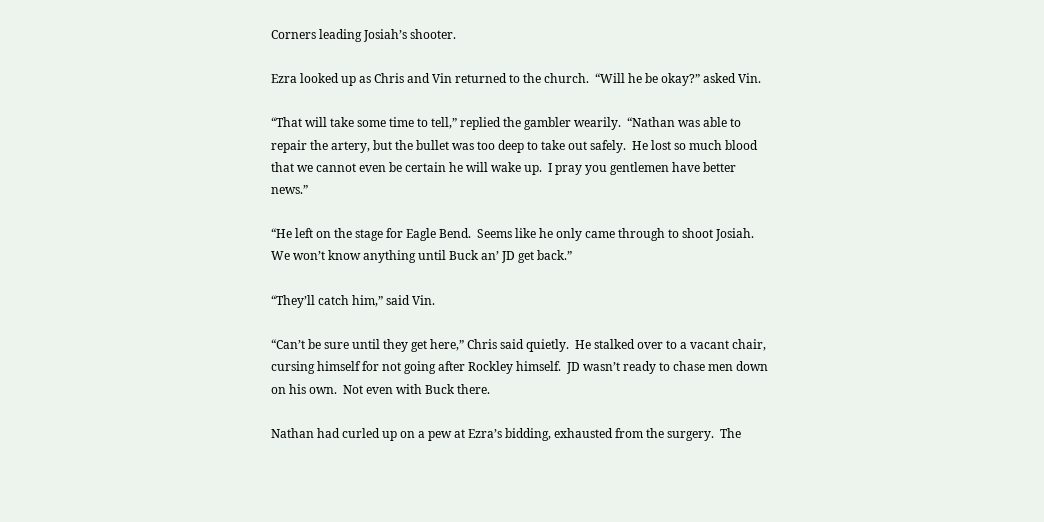Corners leading Josiah’s shooter.

Ezra looked up as Chris and Vin returned to the church.  “Will he be okay?” asked Vin.

“That will take some time to tell,” replied the gambler wearily.  “Nathan was able to repair the artery, but the bullet was too deep to take out safely.  He lost so much blood that we cannot even be certain he will wake up.  I pray you gentlemen have better news.”

“He left on the stage for Eagle Bend.  Seems like he only came through to shoot Josiah.  We won’t know anything until Buck an’ JD get back.”

“They’ll catch him,” said Vin.

“Can’t be sure until they get here,” Chris said quietly.  He stalked over to a vacant chair, cursing himself for not going after Rockley himself.  JD wasn’t ready to chase men down on his own.  Not even with Buck there.

Nathan had curled up on a pew at Ezra’s bidding, exhausted from the surgery.  The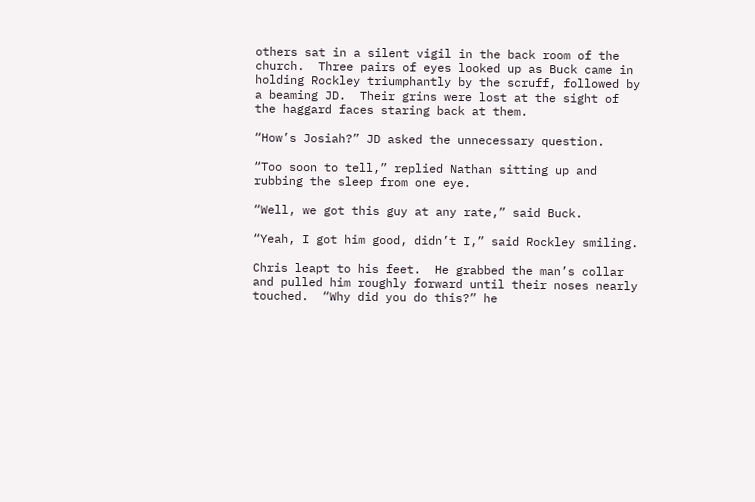others sat in a silent vigil in the back room of the church.  Three pairs of eyes looked up as Buck came in holding Rockley triumphantly by the scruff, followed by a beaming JD.  Their grins were lost at the sight of the haggard faces staring back at them.

“How’s Josiah?” JD asked the unnecessary question.

“Too soon to tell,” replied Nathan sitting up and rubbing the sleep from one eye.

“Well, we got this guy at any rate,” said Buck.

“Yeah, I got him good, didn’t I,” said Rockley smiling.

Chris leapt to his feet.  He grabbed the man’s collar and pulled him roughly forward until their noses nearly touched.  “Why did you do this?” he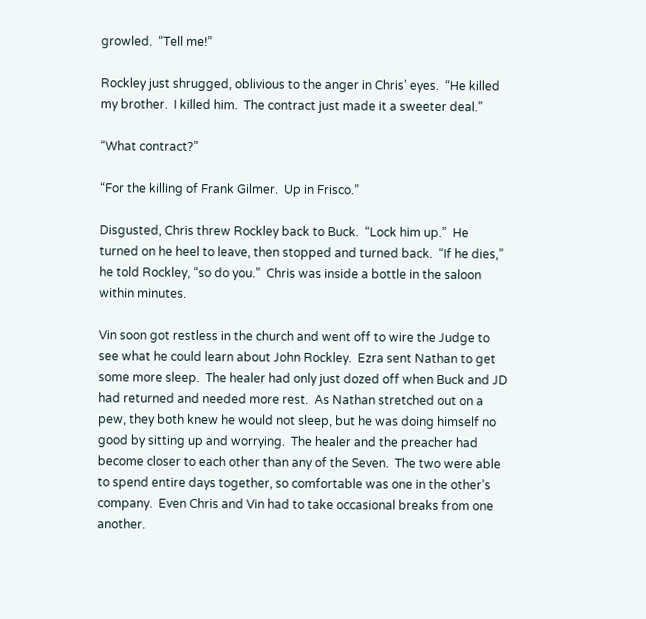growled.  “Tell me!”

Rockley just shrugged, oblivious to the anger in Chris’ eyes.  “He killed my brother.  I killed him.  The contract just made it a sweeter deal.”

“What contract?”

“For the killing of Frank Gilmer.  Up in Frisco.”

Disgusted, Chris threw Rockley back to Buck.  “Lock him up.”  He turned on he heel to leave, then stopped and turned back.  “If he dies,” he told Rockley, “so do you.”  Chris was inside a bottle in the saloon within minutes.

Vin soon got restless in the church and went off to wire the Judge to see what he could learn about John Rockley.  Ezra sent Nathan to get some more sleep.  The healer had only just dozed off when Buck and JD had returned and needed more rest.  As Nathan stretched out on a pew, they both knew he would not sleep, but he was doing himself no good by sitting up and worrying.  The healer and the preacher had become closer to each other than any of the Seven.  The two were able to spend entire days together, so comfortable was one in the other’s company.  Even Chris and Vin had to take occasional breaks from one another.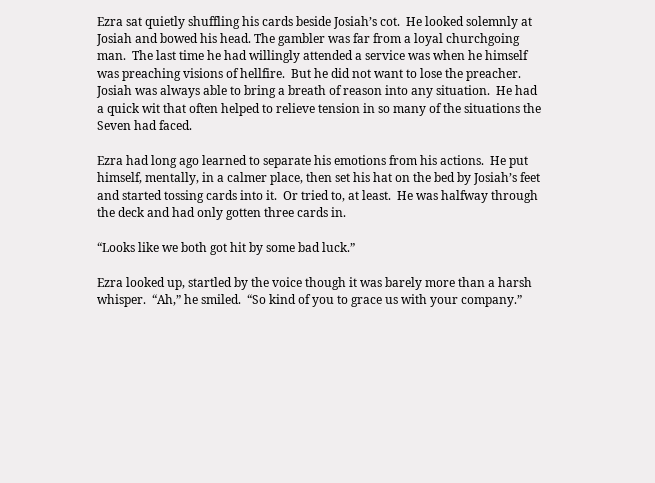Ezra sat quietly shuffling his cards beside Josiah’s cot.  He looked solemnly at Josiah and bowed his head. The gambler was far from a loyal churchgoing man.  The last time he had willingly attended a service was when he himself was preaching visions of hellfire.  But he did not want to lose the preacher.  Josiah was always able to bring a breath of reason into any situation.  He had a quick wit that often helped to relieve tension in so many of the situations the Seven had faced.

Ezra had long ago learned to separate his emotions from his actions.  He put himself, mentally, in a calmer place, then set his hat on the bed by Josiah’s feet and started tossing cards into it.  Or tried to, at least.  He was halfway through the deck and had only gotten three cards in.

“Looks like we both got hit by some bad luck.”

Ezra looked up, startled by the voice though it was barely more than a harsh whisper.  “Ah,” he smiled.  “So kind of you to grace us with your company.”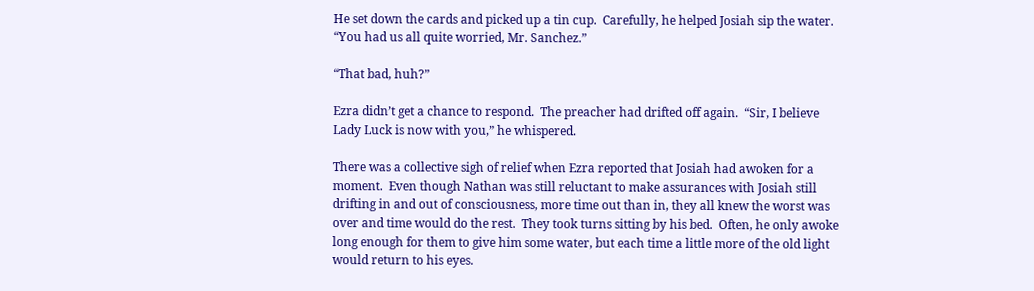He set down the cards and picked up a tin cup.  Carefully, he helped Josiah sip the water.  “You had us all quite worried, Mr. Sanchez.”

“That bad, huh?”

Ezra didn’t get a chance to respond.  The preacher had drifted off again.  “Sir, I believe Lady Luck is now with you,” he whispered.

There was a collective sigh of relief when Ezra reported that Josiah had awoken for a moment.  Even though Nathan was still reluctant to make assurances with Josiah still drifting in and out of consciousness, more time out than in, they all knew the worst was over and time would do the rest.  They took turns sitting by his bed.  Often, he only awoke long enough for them to give him some water, but each time a little more of the old light would return to his eyes.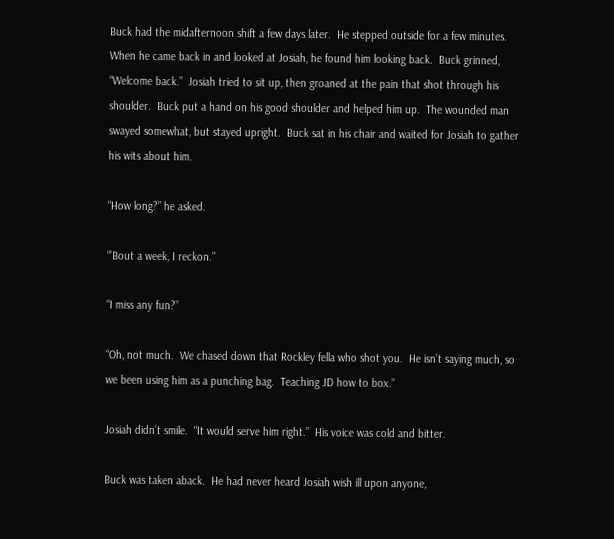Buck had the midafternoon shift a few days later.  He stepped outside for a few minutes.  When he came back in and looked at Josiah, he found him looking back.  Buck grinned, “Welcome back.”  Josiah tried to sit up, then groaned at the pain that shot through his shoulder.  Buck put a hand on his good shoulder and helped him up.  The wounded man swayed somewhat, but stayed upright.  Buck sat in his chair and waited for Josiah to gather his wits about him.

“How long?” he asked.

“’Bout a week, I reckon.”

“I miss any fun?”

“Oh, not much.  We chased down that Rockley fella who shot you.  He isn’t saying much, so we been using him as a punching bag.  Teaching JD how to box.”

Josiah didn’t smile.  “It would serve him right.”  His voice was cold and bitter.

Buck was taken aback.  He had never heard Josiah wish ill upon anyone,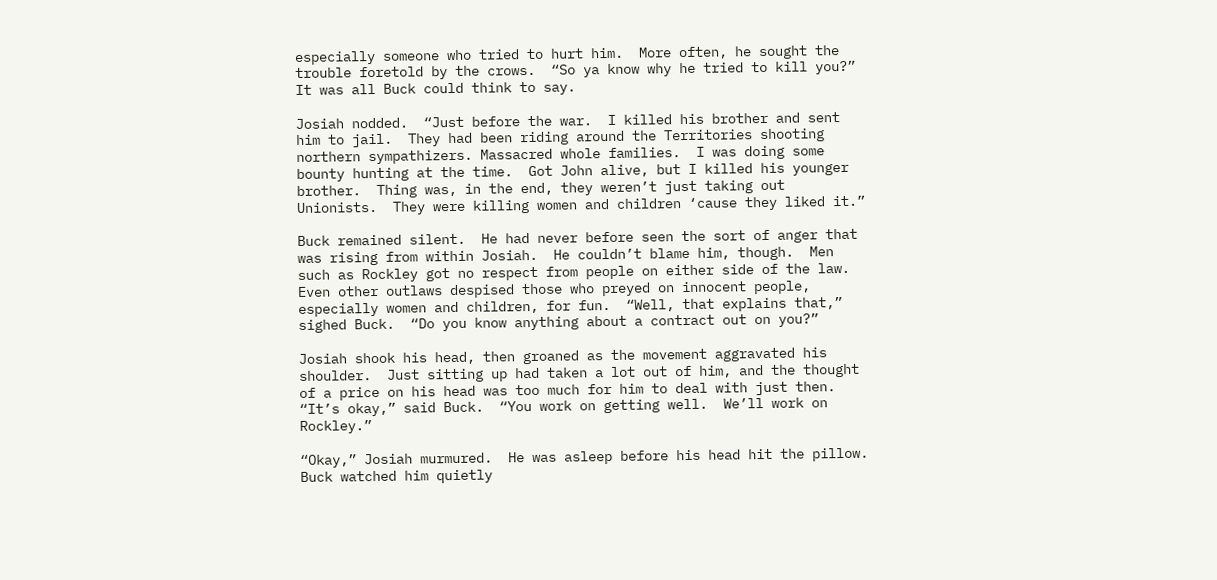especially someone who tried to hurt him.  More often, he sought the trouble foretold by the crows.  “So ya know why he tried to kill you?”  It was all Buck could think to say.

Josiah nodded.  “Just before the war.  I killed his brother and sent him to jail.  They had been riding around the Territories shooting northern sympathizers. Massacred whole families.  I was doing some bounty hunting at the time.  Got John alive, but I killed his younger brother.  Thing was, in the end, they weren’t just taking out Unionists.  They were killing women and children ‘cause they liked it.”

Buck remained silent.  He had never before seen the sort of anger that was rising from within Josiah.  He couldn’t blame him, though.  Men such as Rockley got no respect from people on either side of the law.  Even other outlaws despised those who preyed on innocent people, especially women and children, for fun.  “Well, that explains that,” sighed Buck.  “Do you know anything about a contract out on you?”

Josiah shook his head, then groaned as the movement aggravated his shoulder.  Just sitting up had taken a lot out of him, and the thought of a price on his head was too much for him to deal with just then.  “It’s okay,” said Buck.  “You work on getting well.  We’ll work on Rockley.”

“Okay,” Josiah murmured.  He was asleep before his head hit the pillow.  Buck watched him quietly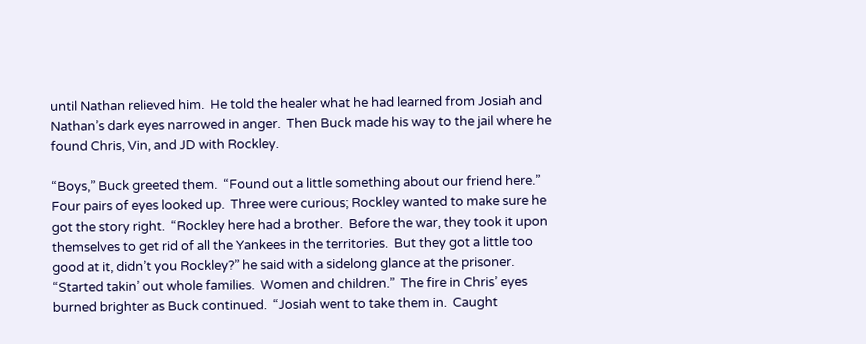until Nathan relieved him.  He told the healer what he had learned from Josiah and Nathan’s dark eyes narrowed in anger.  Then Buck made his way to the jail where he found Chris, Vin, and JD with Rockley.

“Boys,” Buck greeted them.  “Found out a little something about our friend here.”  Four pairs of eyes looked up.  Three were curious; Rockley wanted to make sure he got the story right.  “Rockley here had a brother.  Before the war, they took it upon themselves to get rid of all the Yankees in the territories.  But they got a little too good at it, didn’t you Rockley?” he said with a sidelong glance at the prisoner.  “Started takin’ out whole families.  Women and children.”  The fire in Chris’ eyes burned brighter as Buck continued.  “Josiah went to take them in.  Caught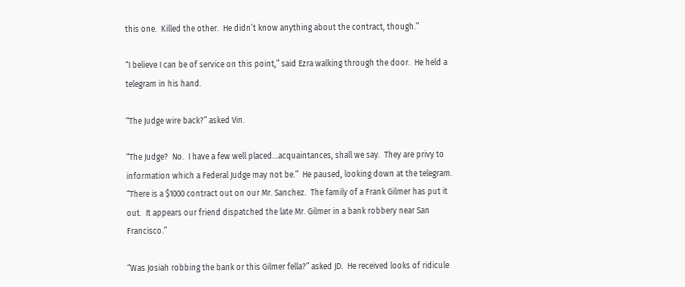this one.  Killed the other.  He didn’t know anything about the contract, though.”

“I believe I can be of service on this point,” said Ezra walking through the door.  He held a telegram in his hand.

“The Judge wire back?” asked Vin.

“The Judge?  No.  I have a few well placed…acquaintances, shall we say.  They are privy to information which a Federal Judge may not be.”  He paused, looking down at the telegram.  “There is a $1000 contract out on our Mr. Sanchez.  The family of a Frank Gilmer has put it out.  It appears our friend dispatched the late Mr. Gilmer in a bank robbery near San Francisco.”

“Was Josiah robbing the bank or this Gilmer fella?” asked JD.  He received looks of ridicule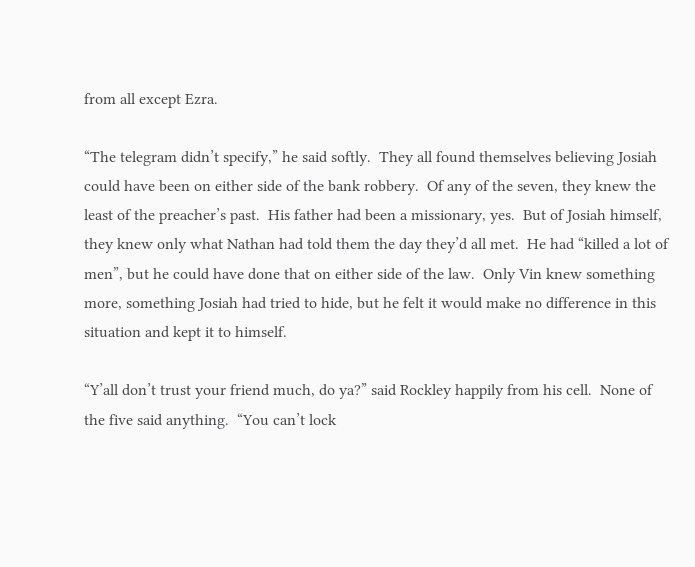from all except Ezra.

“The telegram didn’t specify,” he said softly.  They all found themselves believing Josiah could have been on either side of the bank robbery.  Of any of the seven, they knew the least of the preacher’s past.  His father had been a missionary, yes.  But of Josiah himself, they knew only what Nathan had told them the day they’d all met.  He had “killed a lot of men”, but he could have done that on either side of the law.  Only Vin knew something more, something Josiah had tried to hide, but he felt it would make no difference in this situation and kept it to himself.

“Y’all don’t trust your friend much, do ya?” said Rockley happily from his cell.  None of the five said anything.  “You can’t lock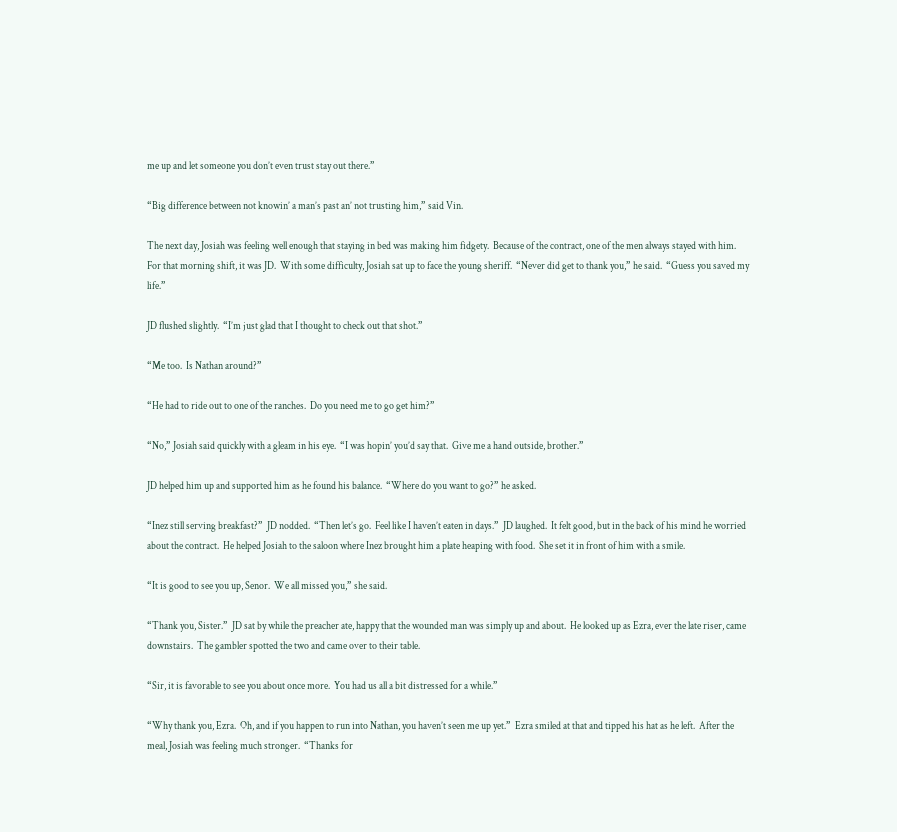me up and let someone you don’t even trust stay out there.”

“Big difference between not knowin’ a man’s past an’ not trusting him,” said Vin.

The next day, Josiah was feeling well enough that staying in bed was making him fidgety.  Because of the contract, one of the men always stayed with him.  For that morning shift, it was JD.  With some difficulty, Josiah sat up to face the young sheriff.  “Never did get to thank you,” he said.  “Guess you saved my life.”

JD flushed slightly.  “I’m just glad that I thought to check out that shot.”

“Me too.  Is Nathan around?”

“He had to ride out to one of the ranches.  Do you need me to go get him?”

“No,” Josiah said quickly with a gleam in his eye.  “I was hopin’ you’d say that.  Give me a hand outside, brother.”

JD helped him up and supported him as he found his balance.  “Where do you want to go?” he asked.

“Inez still serving breakfast?”  JD nodded.  “Then let’s go.  Feel like I haven’t eaten in days.”  JD laughed.  It felt good, but in the back of his mind he worried about the contract.  He helped Josiah to the saloon where Inez brought him a plate heaping with food.  She set it in front of him with a smile.

“It is good to see you up, Senor.  We all missed you,” she said.

“Thank you, Sister.”  JD sat by while the preacher ate, happy that the wounded man was simply up and about.  He looked up as Ezra, ever the late riser, came downstairs.  The gambler spotted the two and came over to their table.

“Sir, it is favorable to see you about once more.  You had us all a bit distressed for a while.”

“Why thank you, Ezra.  Oh, and if you happen to run into Nathan, you haven’t seen me up yet.”  Ezra smiled at that and tipped his hat as he left.  After the meal, Josiah was feeling much stronger.  “Thanks for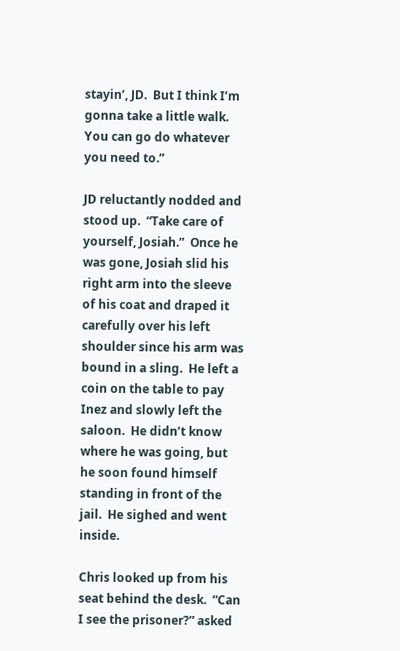stayin’, JD.  But I think I’m gonna take a little walk.  You can go do whatever you need to.”

JD reluctantly nodded and stood up.  “Take care of yourself, Josiah.”  Once he was gone, Josiah slid his right arm into the sleeve of his coat and draped it carefully over his left shoulder since his arm was bound in a sling.  He left a coin on the table to pay Inez and slowly left the saloon.  He didn’t know where he was going, but he soon found himself standing in front of the jail.  He sighed and went inside.

Chris looked up from his seat behind the desk.  “Can I see the prisoner?” asked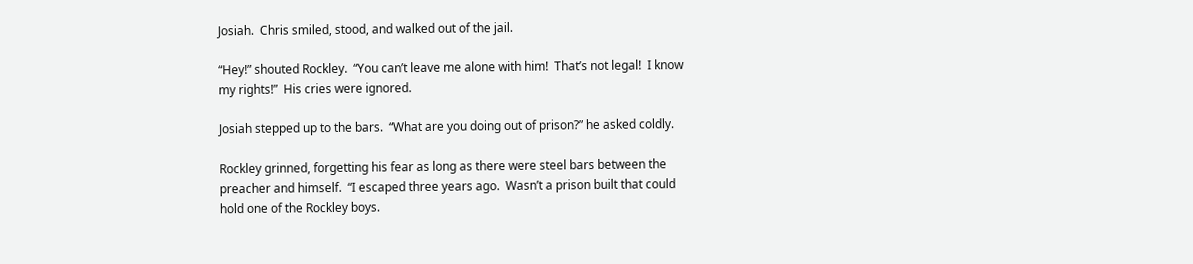Josiah.  Chris smiled, stood, and walked out of the jail.

“Hey!” shouted Rockley.  “You can’t leave me alone with him!  That’s not legal!  I know my rights!”  His cries were ignored.

Josiah stepped up to the bars.  “What are you doing out of prison?” he asked coldly.

Rockley grinned, forgetting his fear as long as there were steel bars between the preacher and himself.  “I escaped three years ago.  Wasn’t a prison built that could hold one of the Rockley boys.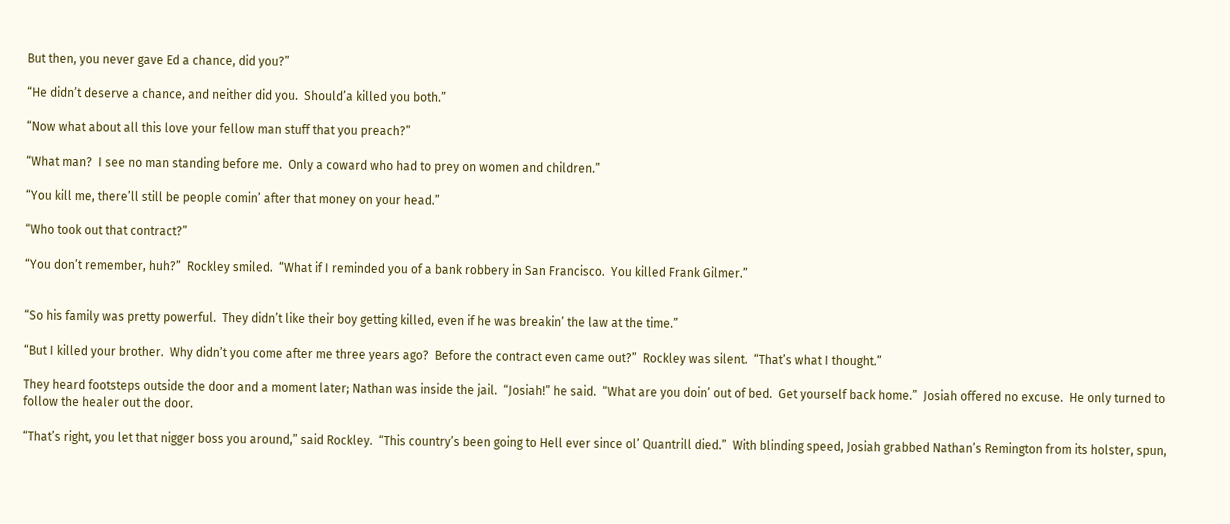But then, you never gave Ed a chance, did you?”

“He didn’t deserve a chance, and neither did you.  Should’a killed you both.”

“Now what about all this love your fellow man stuff that you preach?”

“What man?  I see no man standing before me.  Only a coward who had to prey on women and children.”

“You kill me, there’ll still be people comin’ after that money on your head.”

“Who took out that contract?”

“You don’t remember, huh?”  Rockley smiled.  “What if I reminded you of a bank robbery in San Francisco.  You killed Frank Gilmer.”


“So his family was pretty powerful.  They didn’t like their boy getting killed, even if he was breakin’ the law at the time.”

“But I killed your brother.  Why didn’t you come after me three years ago?  Before the contract even came out?”  Rockley was silent.  “That’s what I thought.”

They heard footsteps outside the door and a moment later; Nathan was inside the jail.  “Josiah!” he said.  “What are you doin’ out of bed.  Get yourself back home.”  Josiah offered no excuse.  He only turned to follow the healer out the door.

“That’s right, you let that nigger boss you around,” said Rockley.  “This country’s been going to Hell ever since ol’ Quantrill died.”  With blinding speed, Josiah grabbed Nathan’s Remington from its holster, spun,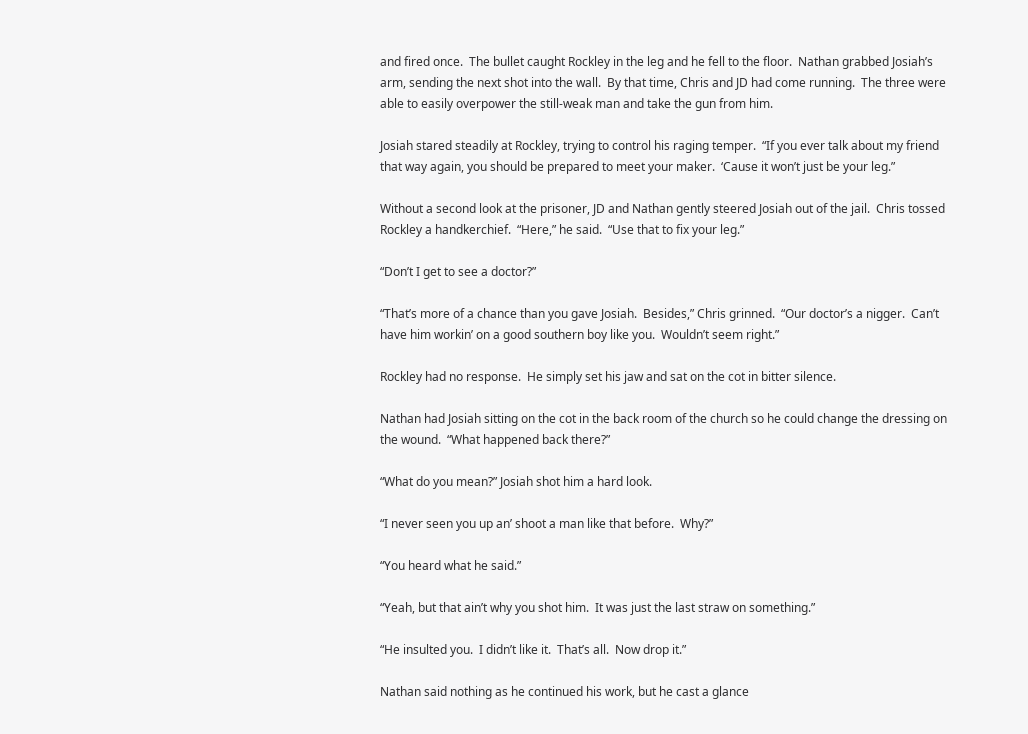and fired once.  The bullet caught Rockley in the leg and he fell to the floor.  Nathan grabbed Josiah’s arm, sending the next shot into the wall.  By that time, Chris and JD had come running.  The three were able to easily overpower the still-weak man and take the gun from him.

Josiah stared steadily at Rockley, trying to control his raging temper.  “If you ever talk about my friend that way again, you should be prepared to meet your maker.  ‘Cause it won’t just be your leg.”

Without a second look at the prisoner, JD and Nathan gently steered Josiah out of the jail.  Chris tossed Rockley a handkerchief.  “Here,” he said.  “Use that to fix your leg.”

“Don’t I get to see a doctor?”

“That’s more of a chance than you gave Josiah.  Besides,” Chris grinned.  “Our doctor’s a nigger.  Can’t have him workin’ on a good southern boy like you.  Wouldn’t seem right.”

Rockley had no response.  He simply set his jaw and sat on the cot in bitter silence.

Nathan had Josiah sitting on the cot in the back room of the church so he could change the dressing on the wound.  “What happened back there?”

“What do you mean?” Josiah shot him a hard look.

“I never seen you up an’ shoot a man like that before.  Why?”

“You heard what he said.”

“Yeah, but that ain’t why you shot him.  It was just the last straw on something.”

“He insulted you.  I didn’t like it.  That’s all.  Now drop it.”

Nathan said nothing as he continued his work, but he cast a glance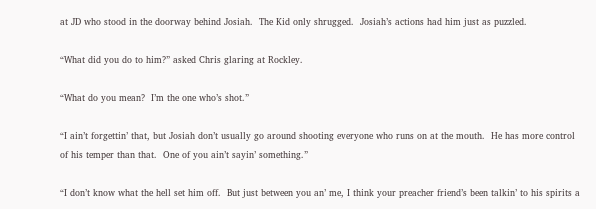at JD who stood in the doorway behind Josiah.  The Kid only shrugged.  Josiah’s actions had him just as puzzled.

“What did you do to him?” asked Chris glaring at Rockley.

“What do you mean?  I’m the one who’s shot.”

“I ain’t forgettin’ that, but Josiah don’t usually go around shooting everyone who runs on at the mouth.  He has more control of his temper than that.  One of you ain’t sayin’ something.”

“I don’t know what the hell set him off.  But just between you an’ me, I think your preacher friend’s been talkin’ to his spirits a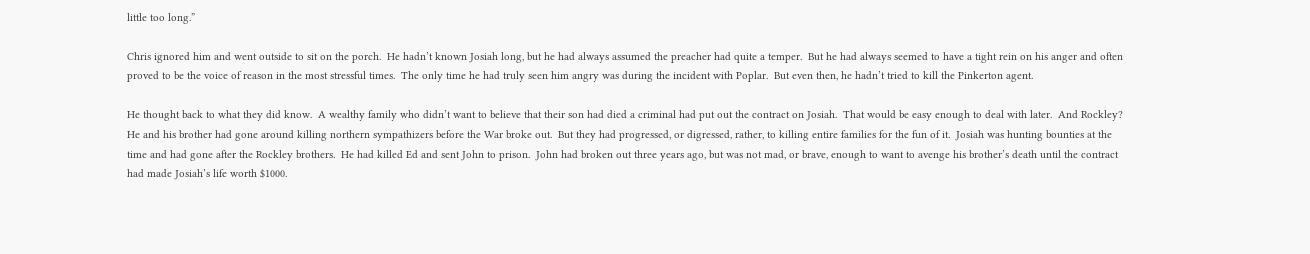little too long.”

Chris ignored him and went outside to sit on the porch.  He hadn’t known Josiah long, but he had always assumed the preacher had quite a temper.  But he had always seemed to have a tight rein on his anger and often proved to be the voice of reason in the most stressful times.  The only time he had truly seen him angry was during the incident with Poplar.  But even then, he hadn’t tried to kill the Pinkerton agent.

He thought back to what they did know.  A wealthy family who didn’t want to believe that their son had died a criminal had put out the contract on Josiah.  That would be easy enough to deal with later.  And Rockley?  He and his brother had gone around killing northern sympathizers before the War broke out.  But they had progressed, or digressed, rather, to killing entire families for the fun of it.  Josiah was hunting bounties at the time and had gone after the Rockley brothers.  He had killed Ed and sent John to prison.  John had broken out three years ago, but was not mad, or brave, enough to want to avenge his brother’s death until the contract had made Josiah’s life worth $1000.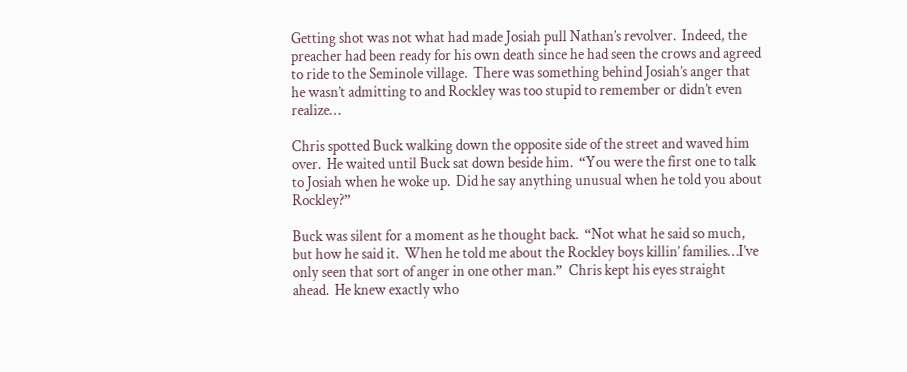Getting shot was not what had made Josiah pull Nathan’s revolver.  Indeed, the preacher had been ready for his own death since he had seen the crows and agreed to ride to the Seminole village.  There was something behind Josiah’s anger that he wasn’t admitting to and Rockley was too stupid to remember or didn’t even realize…

Chris spotted Buck walking down the opposite side of the street and waved him over.  He waited until Buck sat down beside him.  “You were the first one to talk to Josiah when he woke up.  Did he say anything unusual when he told you about Rockley?”

Buck was silent for a moment as he thought back.  “Not what he said so much, but how he said it.  When he told me about the Rockley boys killin’ families…I’ve only seen that sort of anger in one other man.”  Chris kept his eyes straight ahead.  He knew exactly who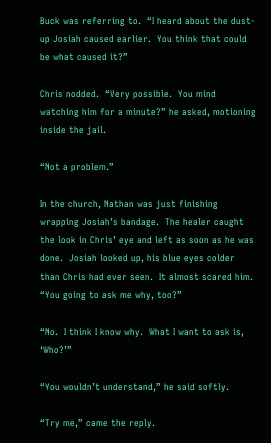Buck was referring to.  “I heard about the dust-up Josiah caused earlier.  You think that could be what caused it?”

Chris nodded.  “Very possible.  You mind watching him for a minute?” he asked, motioning inside the jail.

“Not a problem.”

In the church, Nathan was just finishing wrapping Josiah’s bandage.  The healer caught the look in Chris’ eye and left as soon as he was done.  Josiah looked up, his blue eyes colder than Chris had ever seen.  It almost scared him.  “You going to ask me why, too?”

“No.  I think I know why.  What I want to ask is, ‘Who?’”

“You wouldn’t understand,” he said softly.

“Try me,” came the reply.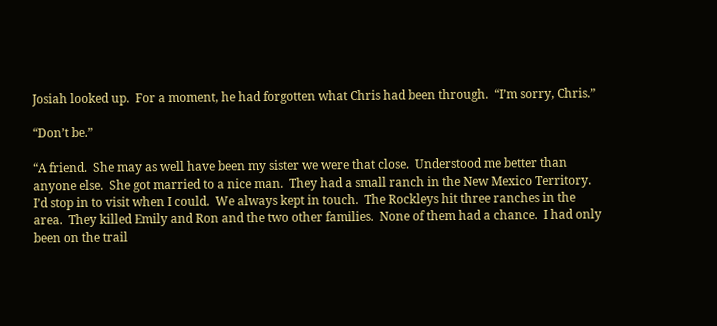Josiah looked up.  For a moment, he had forgotten what Chris had been through.  “I’m sorry, Chris.”

“Don’t be.”

“A friend.  She may as well have been my sister we were that close.  Understood me better than anyone else.  She got married to a nice man.  They had a small ranch in the New Mexico Territory.  I’d stop in to visit when I could.  We always kept in touch.  The Rockleys hit three ranches in the area.  They killed Emily and Ron and the two other families.  None of them had a chance.  I had only been on the trail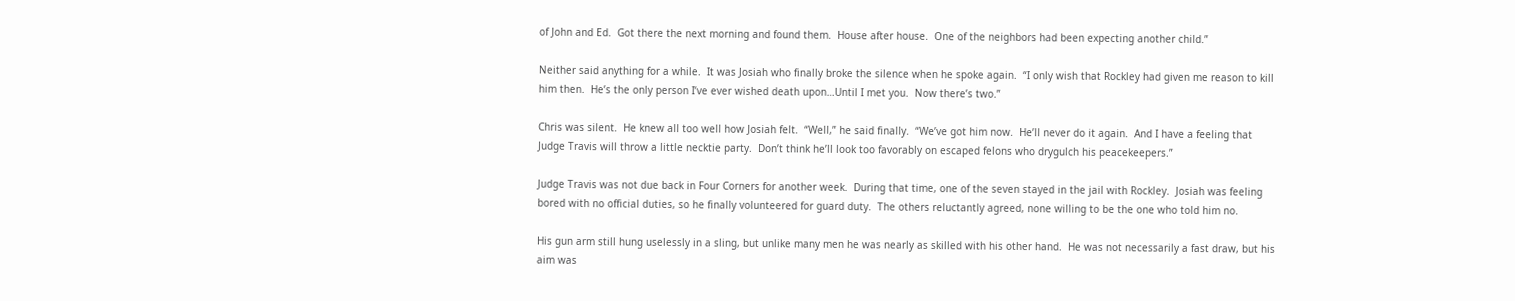of John and Ed.  Got there the next morning and found them.  House after house.  One of the neighbors had been expecting another child.”

Neither said anything for a while.  It was Josiah who finally broke the silence when he spoke again.  “I only wish that Rockley had given me reason to kill him then.  He’s the only person I’ve ever wished death upon…Until I met you.  Now there’s two.”

Chris was silent.  He knew all too well how Josiah felt.  “Well,” he said finally.  “We’ve got him now.  He’ll never do it again.  And I have a feeling that Judge Travis will throw a little necktie party.  Don’t think he’ll look too favorably on escaped felons who drygulch his peacekeepers.”

Judge Travis was not due back in Four Corners for another week.  During that time, one of the seven stayed in the jail with Rockley.  Josiah was feeling bored with no official duties, so he finally volunteered for guard duty.  The others reluctantly agreed, none willing to be the one who told him no.

His gun arm still hung uselessly in a sling, but unlike many men he was nearly as skilled with his other hand.  He was not necessarily a fast draw, but his aim was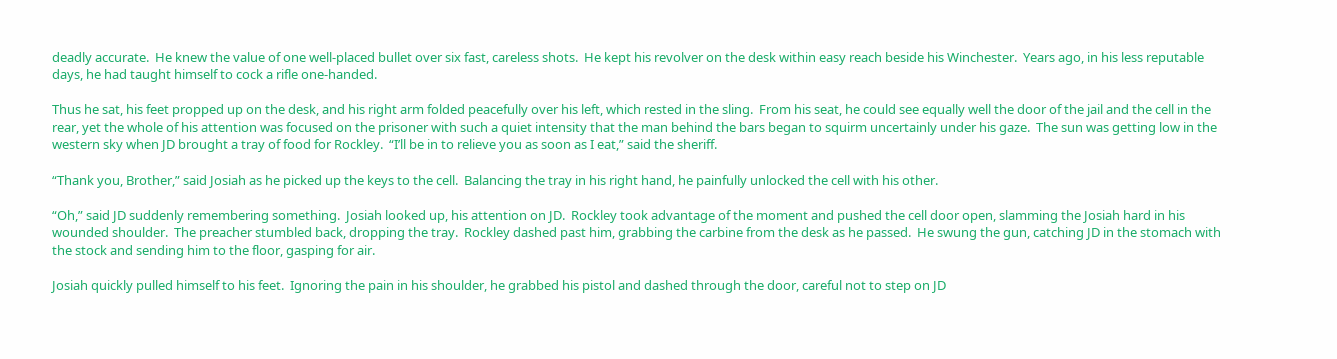deadly accurate.  He knew the value of one well-placed bullet over six fast, careless shots.  He kept his revolver on the desk within easy reach beside his Winchester.  Years ago, in his less reputable days, he had taught himself to cock a rifle one-handed.

Thus he sat, his feet propped up on the desk, and his right arm folded peacefully over his left, which rested in the sling.  From his seat, he could see equally well the door of the jail and the cell in the rear, yet the whole of his attention was focused on the prisoner with such a quiet intensity that the man behind the bars began to squirm uncertainly under his gaze.  The sun was getting low in the western sky when JD brought a tray of food for Rockley.  “I’ll be in to relieve you as soon as I eat,” said the sheriff.

“Thank you, Brother,” said Josiah as he picked up the keys to the cell.  Balancing the tray in his right hand, he painfully unlocked the cell with his other.

“Oh,” said JD suddenly remembering something.  Josiah looked up, his attention on JD.  Rockley took advantage of the moment and pushed the cell door open, slamming the Josiah hard in his wounded shoulder.  The preacher stumbled back, dropping the tray.  Rockley dashed past him, grabbing the carbine from the desk as he passed.  He swung the gun, catching JD in the stomach with the stock and sending him to the floor, gasping for air.

Josiah quickly pulled himself to his feet.  Ignoring the pain in his shoulder, he grabbed his pistol and dashed through the door, careful not to step on JD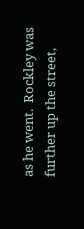as he went.  Rockley was further up the street,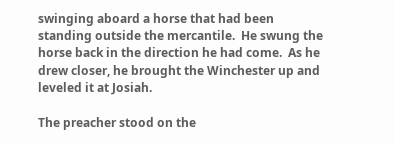swinging aboard a horse that had been standing outside the mercantile.  He swung the horse back in the direction he had come.  As he drew closer, he brought the Winchester up and leveled it at Josiah.

The preacher stood on the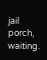jail porch, waiting.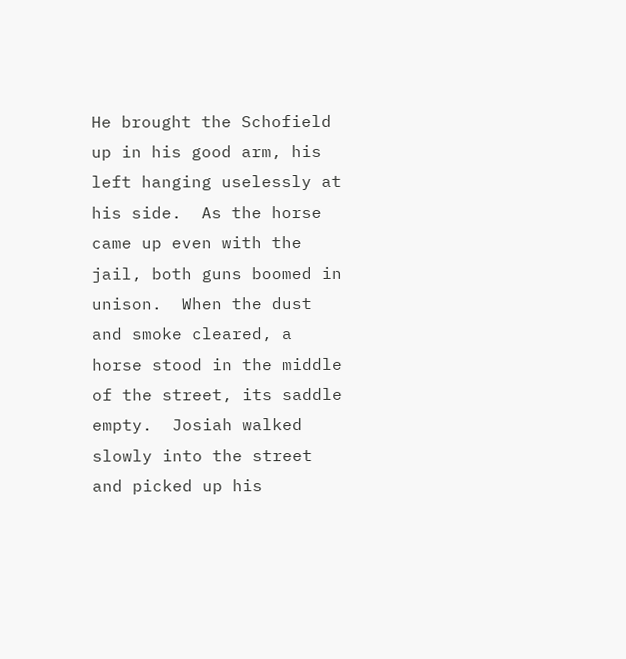He brought the Schofield up in his good arm, his left hanging uselessly at his side.  As the horse came up even with the jail, both guns boomed in unison.  When the dust and smoke cleared, a horse stood in the middle of the street, its saddle empty.  Josiah walked slowly into the street and picked up his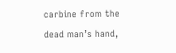carbine from the dead man’s hand,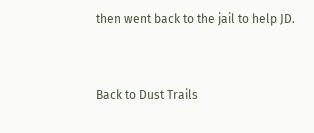then went back to the jail to help JD.


Back to Dust Trails